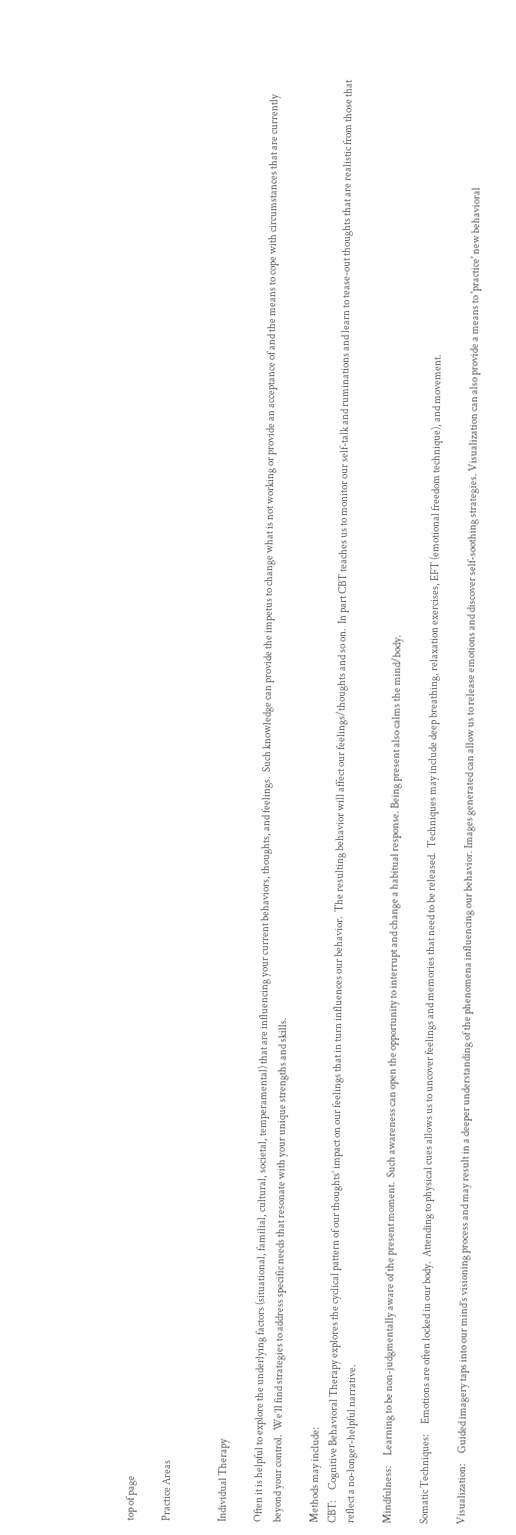top of page

Practice Areas


Individual Therapy

Often it is helpful to explore the underlying factors (situational, familial, cultural, societal, temperamental) that are influencing your current behaviors, thoughts, and feelings.  Such knowledge can provide the impetus to change what is not working or provide an acceptance of and the means to cope with circumstances that are currently beyond your control.  We’ll find strategies to address specific needs that resonate with your unique strengths and skills.

Methods may include:
CBT:     Cognitive Behavioral Therapy explores the cyclical pattern of our thoughts’ impact on our feelings that in turn influences our behavior.  The resulting behavior will affect our feelings/thoughts and so on.  In part CBT teaches us to monitor our self-talk and ruminations and learn to tease-out thoughts that are realistic from those that reflect a no-longer-helpful narrative.

Mindfulness:     Learning to be non-judgmentally aware of the present moment.  Such awareness can open the opportunity to interrupt and change a habitual response. Being present also calms the mind/body.

Somatic Techniques:     Emotions are often locked in our body.  Attending to physical cues allows us to uncover feelings and memories that need to be released.  Techniques may include deep breathing, relaxation exercises, EFT (emotional freedom technique), and movement.

Visualization:     Guided imagery taps into our mind’s visioning process and may result in a deeper understanding of the phenomena influencing our behavior. Images generated can allow us to release emotions and discover self-soothing strategies. Visualization can also provide a means to 'practice' new behavioral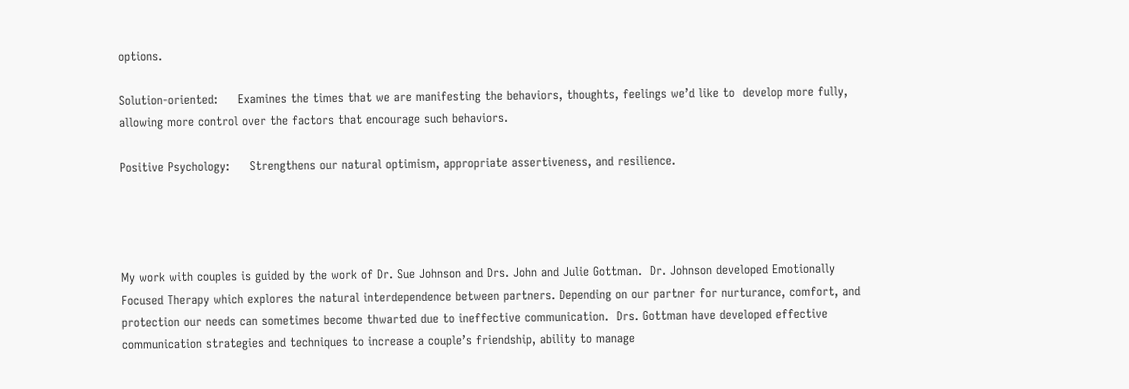options.

Solution-oriented:     Examines the times that we are manifesting the behaviors, thoughts, feelings we’d like to  develop more fully, allowing more control over the factors that encourage such behaviors.

Positive Psychology:     Strengthens our natural optimism, appropriate assertiveness, and resilience.




My work with couples is guided by the work of Dr. Sue Johnson and Drs. John and Julie Gottman.  Dr. Johnson developed Emotionally Focused Therapy which explores the natural interdependence between partners. Depending on our partner for nurturance, comfort, and protection our needs can sometimes become thwarted due to ineffective communication.  Drs. Gottman have developed effective communication strategies and techniques to increase a couple’s friendship, ability to manage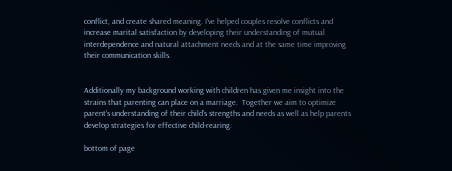conflict, and create shared meaning. I've helped couples resolve conflicts and increase marital satisfaction by developing their understanding of mutual interdependence and natural attachment needs and at the same time improving their communication skills.


Additionally my background working with children has given me insight into the strains that parenting can place on a marriage.  Together we aim to optimize parent’s understanding of their child’s strengths and needs as well as help parents develop strategies for effective child-rearing.

bottom of page